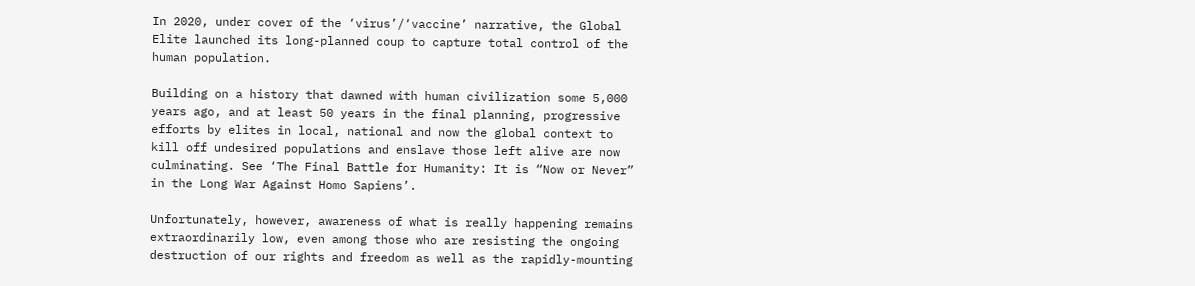In 2020, under cover of the ‘virus’/‘vaccine’ narrative, the Global Elite launched its long-planned coup to capture total control of the human population.

Building on a history that dawned with human civilization some 5,000 years ago, and at least 50 years in the final planning, progressive efforts by elites in local, national and now the global context to kill off undesired populations and enslave those left alive are now culminating. See ‘The Final Battle for Humanity: It is “Now or Never” in the Long War Against Homo Sapiens’.

Unfortunately, however, awareness of what is really happening remains extraordinarily low, even among those who are resisting the ongoing destruction of our rights and freedom as well as the rapidly-mounting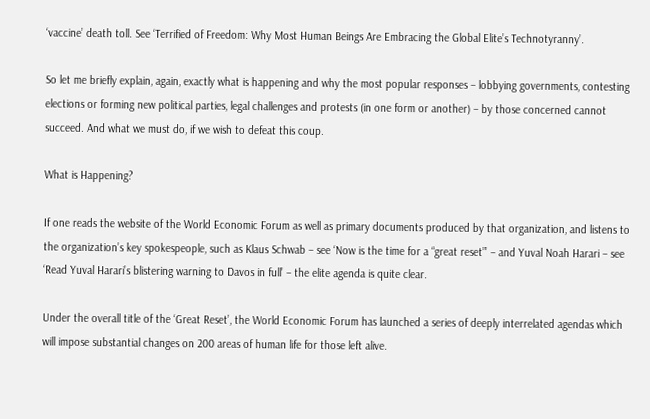‘vaccine’ death toll. See ‘Terrified of Freedom: Why Most Human Beings Are Embracing the Global Elite’s Technotyranny’.

So let me briefly explain, again, exactly what is happening and why the most popular responses – lobbying governments, contesting elections or forming new political parties, legal challenges and protests (in one form or another) – by those concerned cannot succeed. And what we must do, if we wish to defeat this coup.

What is Happening?

If one reads the website of the World Economic Forum as well as primary documents produced by that organization, and listens to the organization’s key spokespeople, such as Klaus Schwab – see ‘Now is the time for a “great reset”’ – and Yuval Noah Harari – see ‘Read Yuval Harari’s blistering warning to Davos in full’ – the elite agenda is quite clear.

Under the overall title of the ‘Great Reset’, the World Economic Forum has launched a series of deeply interrelated agendas which will impose substantial changes on 200 areas of human life for those left alive.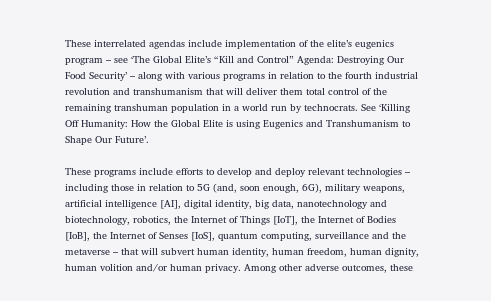These interrelated agendas include implementation of the elite’s eugenics program – see ‘The Global Elite’s “Kill and Control” Agenda: Destroying Our Food Security’ – along with various programs in relation to the fourth industrial revolution and transhumanism that will deliver them total control of the remaining transhuman population in a world run by technocrats. See ‘Killing Off Humanity: How the Global Elite is using Eugenics and Transhumanism to Shape Our Future’.

These programs include efforts to develop and deploy relevant technologies – including those in relation to 5G (and, soon enough, 6G), military weapons, artificial intelligence [AI], digital identity, big data, nanotechnology and biotechnology, robotics, the Internet of Things [IoT], the Internet of Bodies [IoB], the Internet of Senses [IoS], quantum computing, surveillance and the metaverse – that will subvert human identity, human freedom, human dignity, human volition and/or human privacy. Among other adverse outcomes, these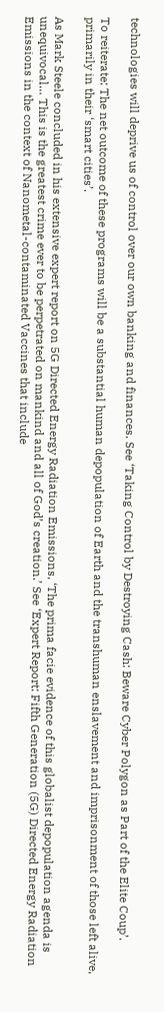technologies will deprive us of control over our own banking and finances. See ‘Taking Control by Destroying Cash: Beware Cyber Polygon as Part of the Elite Coup’.

To reiterate: The net outcome of these programs will be a substantial human depopulation of Earth and the transhuman enslavement and imprisonment of those left alive, primarily in their ‘smart cities’.

As Mark Steele concluded in his extensive expert report on 5G Directed Energy Radiation Emissions, ‘The prima facie evidence of this globalist depopulation agenda is unequivocal… This is the greatest crime ever to be perpetrated on mankind and all of God’s creation.’ See ‘Expert Report: Fifth Generation (5G) Directed Energy Radiation Emissions in the context of Nanometal-contaminated Vaccines that include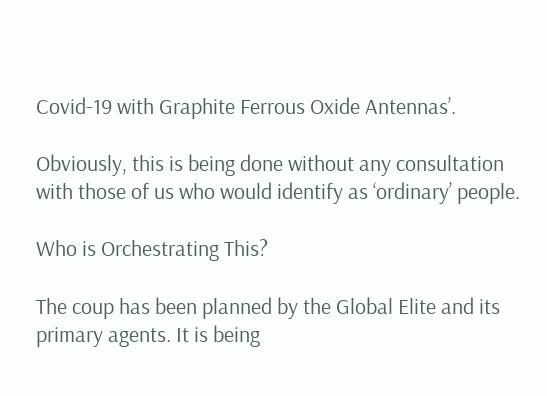Covid-19 with Graphite Ferrous Oxide Antennas’.

Obviously, this is being done without any consultation with those of us who would identify as ‘ordinary’ people.

Who is Orchestrating This?

The coup has been planned by the Global Elite and its primary agents. It is being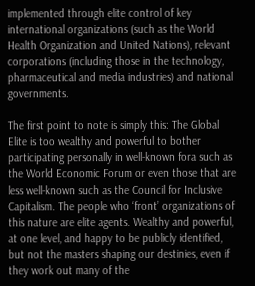implemented through elite control of key international organizations (such as the World Health Organization and United Nations), relevant corporations (including those in the technology, pharmaceutical and media industries) and national governments.

The first point to note is simply this: The Global Elite is too wealthy and powerful to bother participating personally in well-known fora such as the World Economic Forum or even those that are less well-known such as the Council for Inclusive Capitalism. The people who ‘front’ organizations of this nature are elite agents. Wealthy and powerful, at one level, and happy to be publicly identified, but not the masters shaping our destinies, even if they work out many of the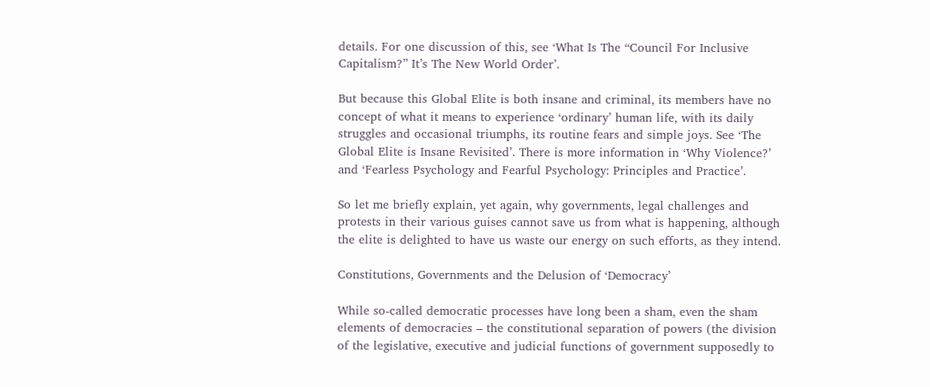details. For one discussion of this, see ‘What Is The “Council For Inclusive Capitalism?” It’s The New World Order’.

But because this Global Elite is both insane and criminal, its members have no concept of what it means to experience ‘ordinary’ human life, with its daily struggles and occasional triumphs, its routine fears and simple joys. See ‘The Global Elite is Insane Revisited’. There is more information in ‘Why Violence?’ and ‘Fearless Psychology and Fearful Psychology: Principles and Practice’.

So let me briefly explain, yet again, why governments, legal challenges and protests in their various guises cannot save us from what is happening, although the elite is delighted to have us waste our energy on such efforts, as they intend.

Constitutions, Governments and the Delusion of ‘Democracy’

While so-called democratic processes have long been a sham, even the sham elements of democracies – the constitutional separation of powers (the division of the legislative, executive and judicial functions of government supposedly to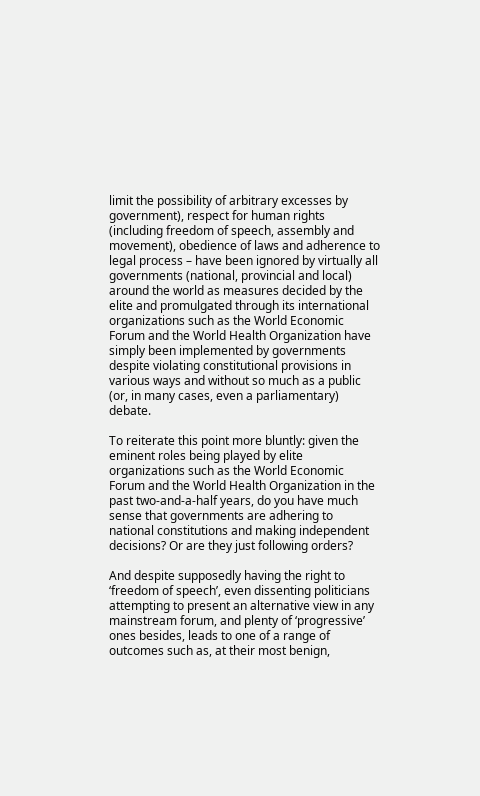limit the possibility of arbitrary excesses by government), respect for human rights (including freedom of speech, assembly and movement), obedience of laws and adherence to legal process – have been ignored by virtually all governments (national, provincial and local) around the world as measures decided by the elite and promulgated through its international organizations such as the World Economic Forum and the World Health Organization have simply been implemented by governments despite violating constitutional provisions in various ways and without so much as a public (or, in many cases, even a parliamentary) debate.

To reiterate this point more bluntly: given the eminent roles being played by elite organizations such as the World Economic Forum and the World Health Organization in the past two-and-a-half years, do you have much sense that governments are adhering to national constitutions and making independent decisions? Or are they just following orders?

And despite supposedly having the right to ‘freedom of speech’, even dissenting politicians attempting to present an alternative view in any mainstream forum, and plenty of ‘progressive’ ones besides, leads to one of a range of outcomes such as, at their most benign,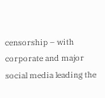censorship – with corporate and major social media leading the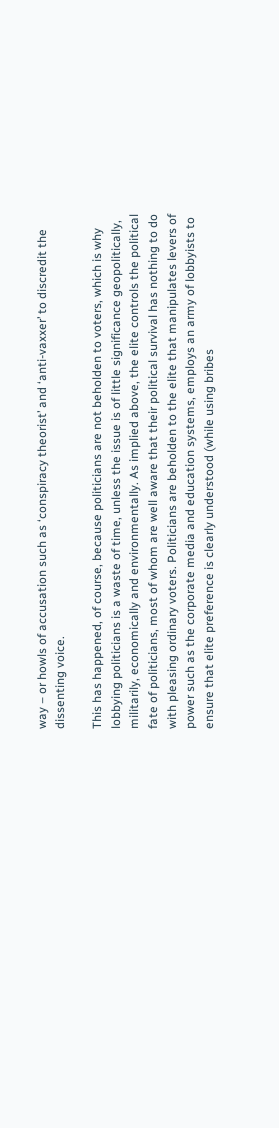way – or howls of accusation such as ‘conspiracy theorist’ and ‘anti-vaxxer’ to discredit the dissenting voice.

This has happened, of course, because politicians are not beholden to voters, which is why lobbying politicians is a waste of time, unless the issue is of little significance geopolitically, militarily, economically and environmentally. As implied above, the elite controls the political fate of politicians, most of whom are well aware that their political survival has nothing to do with pleasing ordinary voters. Politicians are beholden to the elite that manipulates levers of power such as the corporate media and education systems, employs an army of lobbyists to ensure that elite preference is clearly understood (while using bribes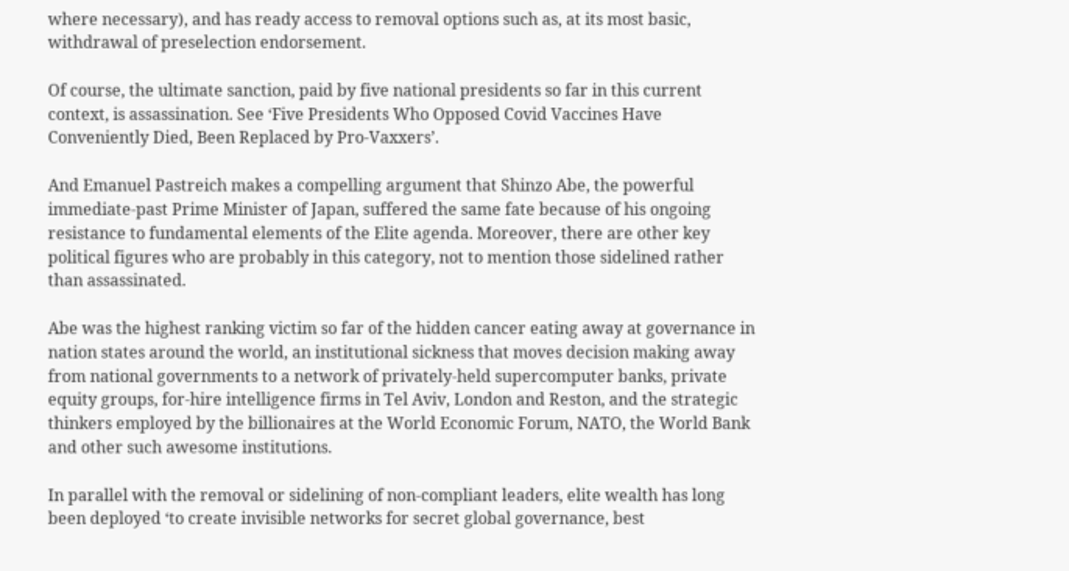where necessary), and has ready access to removal options such as, at its most basic, withdrawal of preselection endorsement.

Of course, the ultimate sanction, paid by five national presidents so far in this current context, is assassination. See ‘Five Presidents Who Opposed Covid Vaccines Have Conveniently Died, Been Replaced by Pro-Vaxxers’.

And Emanuel Pastreich makes a compelling argument that Shinzo Abe, the powerful immediate-past Prime Minister of Japan, suffered the same fate because of his ongoing resistance to fundamental elements of the Elite agenda. Moreover, there are other key political figures who are probably in this category, not to mention those sidelined rather than assassinated.

Abe was the highest ranking victim so far of the hidden cancer eating away at governance in nation states around the world, an institutional sickness that moves decision making away from national governments to a network of privately-held supercomputer banks, private equity groups, for-hire intelligence firms in Tel Aviv, London and Reston, and the strategic thinkers employed by the billionaires at the World Economic Forum, NATO, the World Bank and other such awesome institutions.

In parallel with the removal or sidelining of non-compliant leaders, elite wealth has long been deployed ‘to create invisible networks for secret global governance, best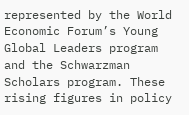represented by the World Economic Forum’s Young Global Leaders program and the Schwarzman Scholars program. These rising figures in policy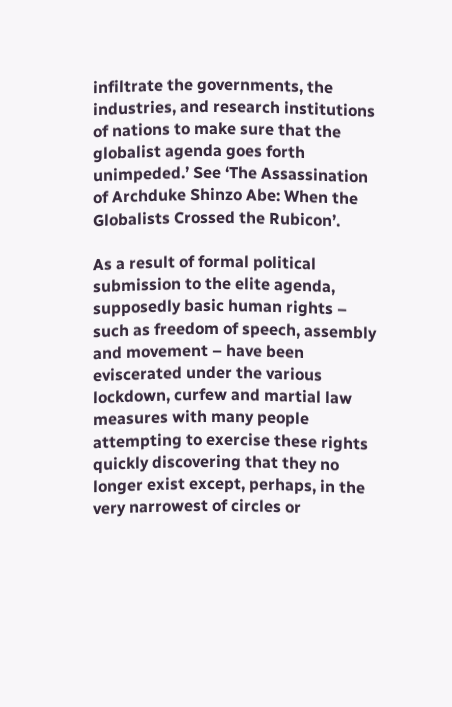infiltrate the governments, the industries, and research institutions of nations to make sure that the globalist agenda goes forth unimpeded.’ See ‘The Assassination of Archduke Shinzo Abe: When the Globalists Crossed the Rubicon’.

As a result of formal political submission to the elite agenda, supposedly basic human rights – such as freedom of speech, assembly and movement – have been eviscerated under the various lockdown, curfew and martial law measures with many people attempting to exercise these rights quickly discovering that they no longer exist except, perhaps, in the very narrowest of circles or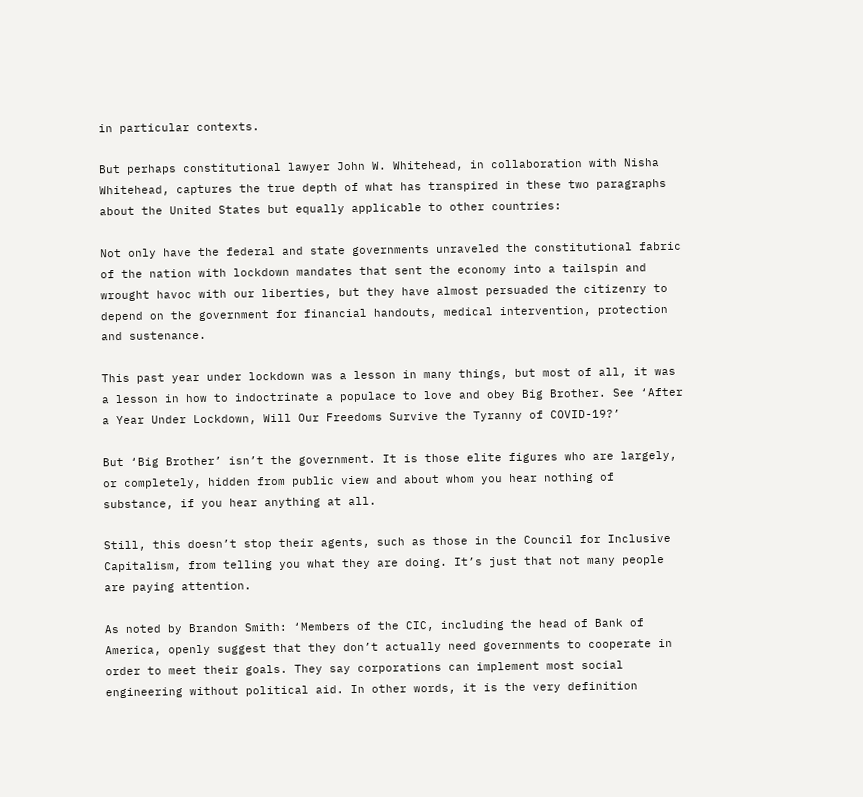in particular contexts.

But perhaps constitutional lawyer John W. Whitehead, in collaboration with Nisha Whitehead, captures the true depth of what has transpired in these two paragraphs about the United States but equally applicable to other countries:

Not only have the federal and state governments unraveled the constitutional fabric of the nation with lockdown mandates that sent the economy into a tailspin and wrought havoc with our liberties, but they have almost persuaded the citizenry to depend on the government for financial handouts, medical intervention, protection and sustenance.

This past year under lockdown was a lesson in many things, but most of all, it was a lesson in how to indoctrinate a populace to love and obey Big Brother. See ‘After a Year Under Lockdown, Will Our Freedoms Survive the Tyranny of COVID-19?’

But ‘Big Brother’ isn’t the government. It is those elite figures who are largely, or completely, hidden from public view and about whom you hear nothing of substance, if you hear anything at all.

Still, this doesn’t stop their agents, such as those in the Council for Inclusive Capitalism, from telling you what they are doing. It’s just that not many people are paying attention.

As noted by Brandon Smith: ‘Members of the CIC, including the head of Bank of America, openly suggest that they don’t actually need governments to cooperate in order to meet their goals. They say corporations can implement most social engineering without political aid. In other words, it is the very definition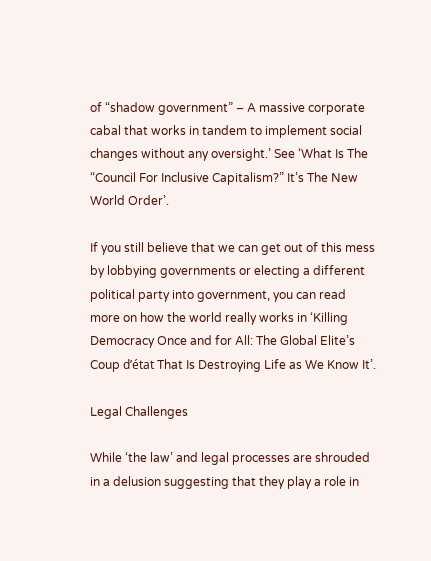of “shadow government” – A massive corporate cabal that works in tandem to implement social changes without any oversight.’ See ‘What Is The “Council For Inclusive Capitalism?” It’s The New World Order’.

If you still believe that we can get out of this mess by lobbying governments or electing a different political party into government, you can read more on how the world really works in ‘Killing Democracy Once and for All: The Global Elite’s Coup d’état That Is Destroying Life as We Know It’.

Legal Challenges

While ‘the law’ and legal processes are shrouded in a delusion suggesting that they play a role in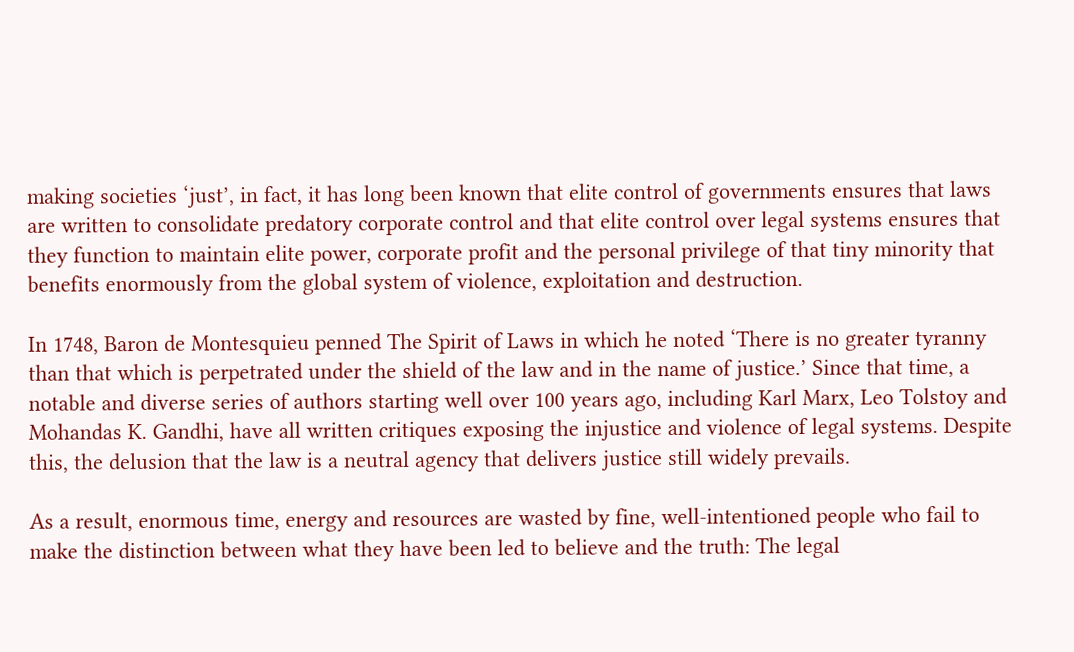making societies ‘just’, in fact, it has long been known that elite control of governments ensures that laws are written to consolidate predatory corporate control and that elite control over legal systems ensures that they function to maintain elite power, corporate profit and the personal privilege of that tiny minority that benefits enormously from the global system of violence, exploitation and destruction.

In 1748, Baron de Montesquieu penned The Spirit of Laws in which he noted ‘There is no greater tyranny than that which is perpetrated under the shield of the law and in the name of justice.’ Since that time, a notable and diverse series of authors starting well over 100 years ago, including Karl Marx, Leo Tolstoy and Mohandas K. Gandhi, have all written critiques exposing the injustice and violence of legal systems. Despite this, the delusion that the law is a neutral agency that delivers justice still widely prevails.

As a result, enormous time, energy and resources are wasted by fine, well-intentioned people who fail to make the distinction between what they have been led to believe and the truth: The legal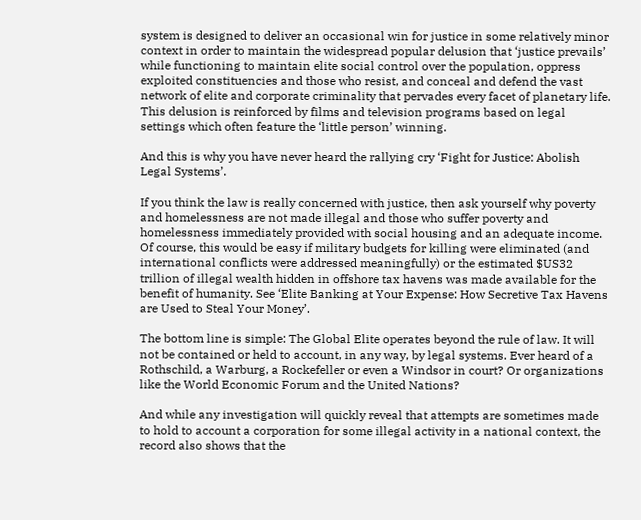system is designed to deliver an occasional win for justice in some relatively minor context in order to maintain the widespread popular delusion that ‘justice prevails’ while functioning to maintain elite social control over the population, oppress exploited constituencies and those who resist, and conceal and defend the vast network of elite and corporate criminality that pervades every facet of planetary life. This delusion is reinforced by films and television programs based on legal settings which often feature the ‘little person’ winning.

And this is why you have never heard the rallying cry ‘Fight for Justice: Abolish Legal Systems’.

If you think the law is really concerned with justice, then ask yourself why poverty and homelessness are not made illegal and those who suffer poverty and homelessness immediately provided with social housing and an adequate income. Of course, this would be easy if military budgets for killing were eliminated (and international conflicts were addressed meaningfully) or the estimated $US32 trillion of illegal wealth hidden in offshore tax havens was made available for the benefit of humanity. See ‘Elite Banking at Your Expense: How Secretive Tax Havens are Used to Steal Your Money’.

The bottom line is simple: The Global Elite operates beyond the rule of law. It will not be contained or held to account, in any way, by legal systems. Ever heard of a Rothschild, a Warburg, a Rockefeller or even a Windsor in court? Or organizations like the World Economic Forum and the United Nations?

And while any investigation will quickly reveal that attempts are sometimes made to hold to account a corporation for some illegal activity in a national context, the record also shows that the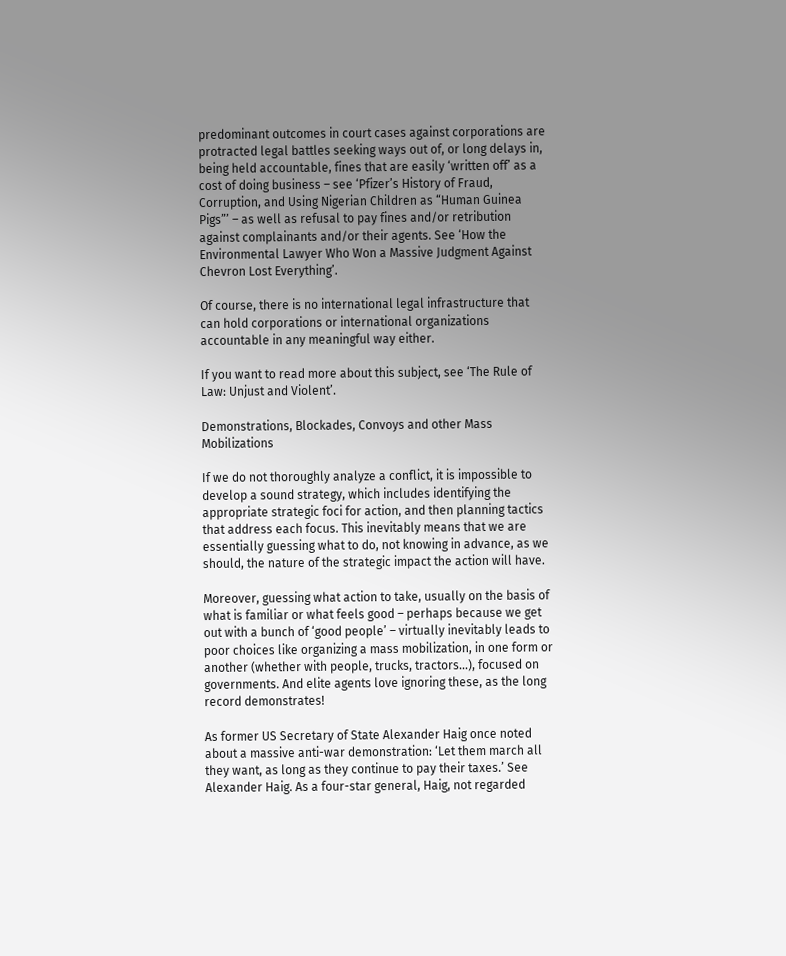predominant outcomes in court cases against corporations are protracted legal battles seeking ways out of, or long delays in, being held accountable, fines that are easily ‘written off’ as a cost of doing business – see ‘Pfizer’s History of Fraud, Corruption, and Using Nigerian Children as “Human Guinea Pigs”’ – as well as refusal to pay fines and/or retribution against complainants and/or their agents. See ‘How the Environmental Lawyer Who Won a Massive Judgment Against Chevron Lost Everything’.

Of course, there is no international legal infrastructure that can hold corporations or international organizations accountable in any meaningful way either.

If you want to read more about this subject, see ‘The Rule of Law: Unjust and Violent’.

Demonstrations, Blockades, Convoys and other Mass Mobilizations

If we do not thoroughly analyze a conflict, it is impossible to develop a sound strategy, which includes identifying the appropriate strategic foci for action, and then planning tactics that address each focus. This inevitably means that we are essentially guessing what to do, not knowing in advance, as we should, the nature of the strategic impact the action will have.

Moreover, guessing what action to take, usually on the basis of what is familiar or what feels good – perhaps because we get out with a bunch of ‘good people’ – virtually inevitably leads to poor choices like organizing a mass mobilization, in one form or another (whether with people, trucks, tractors…), focused on governments. And elite agents love ignoring these, as the long record demonstrates!

As former US Secretary of State Alexander Haig once noted about a massive anti-war demonstration: ‘Let them march all they want, as long as they continue to pay their taxes.’ See Alexander Haig. As a four-star general, Haig, not regarded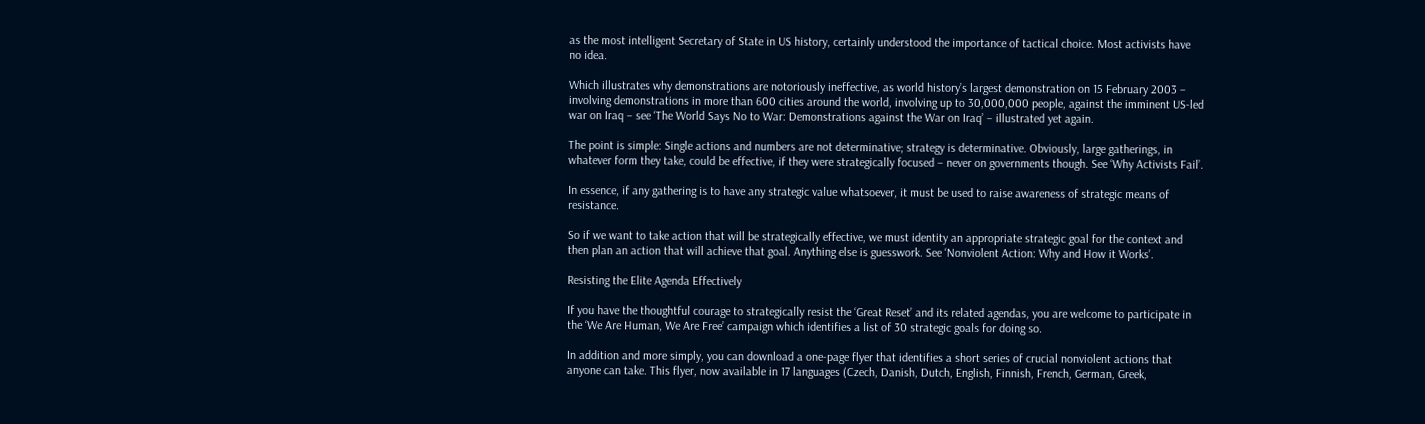as the most intelligent Secretary of State in US history, certainly understood the importance of tactical choice. Most activists have no idea.

Which illustrates why demonstrations are notoriously ineffective, as world history’s largest demonstration on 15 February 2003 – involving demonstrations in more than 600 cities around the world, involving up to 30,000,000 people, against the imminent US-led war on Iraq – see ‘The World Says No to War: Demonstrations against the War on Iraq’ – illustrated yet again.

The point is simple: Single actions and numbers are not determinative; strategy is determinative. Obviously, large gatherings, in whatever form they take, could be effective, if they were strategically focused – never on governments though. See ‘Why Activists Fail’.

In essence, if any gathering is to have any strategic value whatsoever, it must be used to raise awareness of strategic means of resistance.

So if we want to take action that will be strategically effective, we must identity an appropriate strategic goal for the context and then plan an action that will achieve that goal. Anything else is guesswork. See ‘Nonviolent Action: Why and How it Works’.

Resisting the Elite Agenda Effectively

If you have the thoughtful courage to strategically resist the ‘Great Reset’ and its related agendas, you are welcome to participate in the ‘We Are Human, We Are Free’ campaign which identifies a list of 30 strategic goals for doing so.

In addition and more simply, you can download a one-page flyer that identifies a short series of crucial nonviolent actions that anyone can take. This flyer, now available in 17 languages (Czech, Danish, Dutch, English, Finnish, French, German, Greek,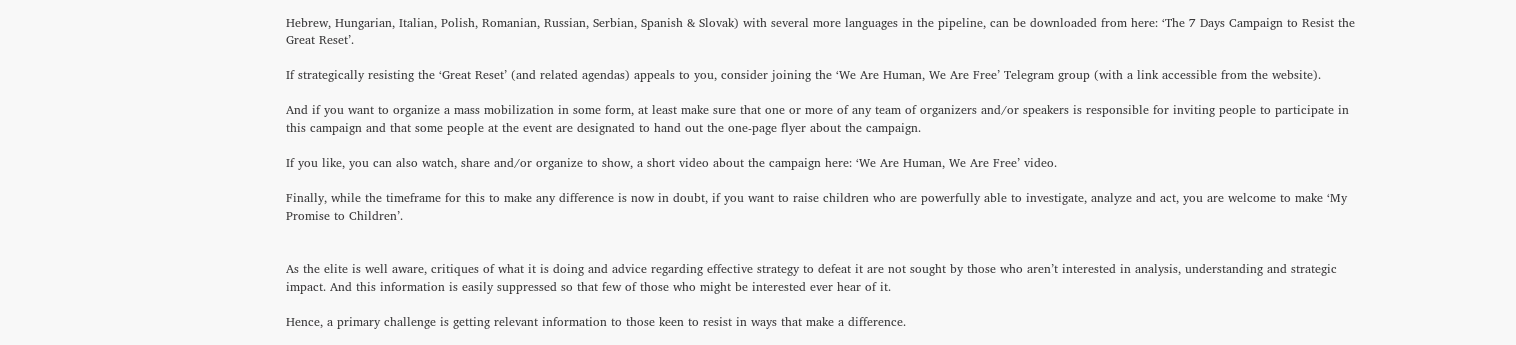Hebrew, Hungarian, Italian, Polish, Romanian, Russian, Serbian, Spanish & Slovak) with several more languages in the pipeline, can be downloaded from here: ‘The 7 Days Campaign to Resist the Great Reset’.

If strategically resisting the ‘Great Reset’ (and related agendas) appeals to you, consider joining the ‘We Are Human, We Are Free’ Telegram group (with a link accessible from the website).

And if you want to organize a mass mobilization in some form, at least make sure that one or more of any team of organizers and/or speakers is responsible for inviting people to participate in this campaign and that some people at the event are designated to hand out the one-page flyer about the campaign.

If you like, you can also watch, share and/or organize to show, a short video about the campaign here: ‘We Are Human, We Are Free’ video.

Finally, while the timeframe for this to make any difference is now in doubt, if you want to raise children who are powerfully able to investigate, analyze and act, you are welcome to make ‘My Promise to Children’.


As the elite is well aware, critiques of what it is doing and advice regarding effective strategy to defeat it are not sought by those who aren’t interested in analysis, understanding and strategic impact. And this information is easily suppressed so that few of those who might be interested ever hear of it.

Hence, a primary challenge is getting relevant information to those keen to resist in ways that make a difference.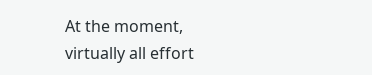At the moment, virtually all effort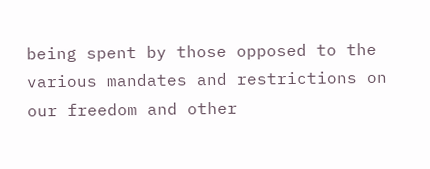being spent by those opposed to the various mandates and restrictions on our freedom and other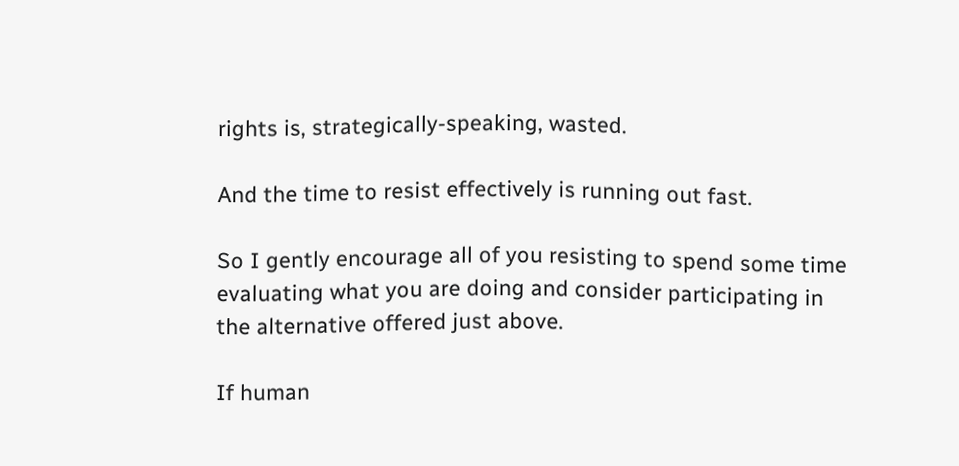rights is, strategically-speaking, wasted.

And the time to resist effectively is running out fast.

So I gently encourage all of you resisting to spend some time evaluating what you are doing and consider participating in the alternative offered just above.

If human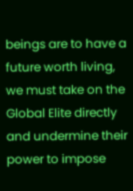beings are to have a future worth living, we must take on the Global Elite directly and undermine their power to impose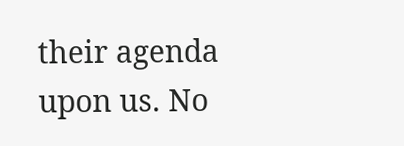their agenda upon us. No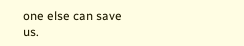one else can save us.